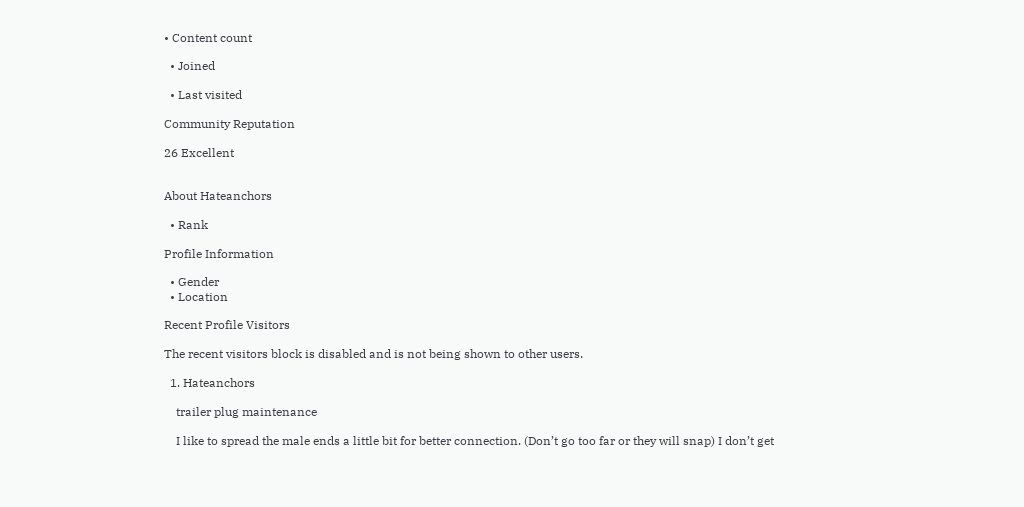• Content count

  • Joined

  • Last visited

Community Reputation

26 Excellent


About Hateanchors

  • Rank

Profile Information

  • Gender
  • Location

Recent Profile Visitors

The recent visitors block is disabled and is not being shown to other users.

  1. Hateanchors

    trailer plug maintenance

    I like to spread the male ends a little bit for better connection. (Don’t go too far or they will snap) I don’t get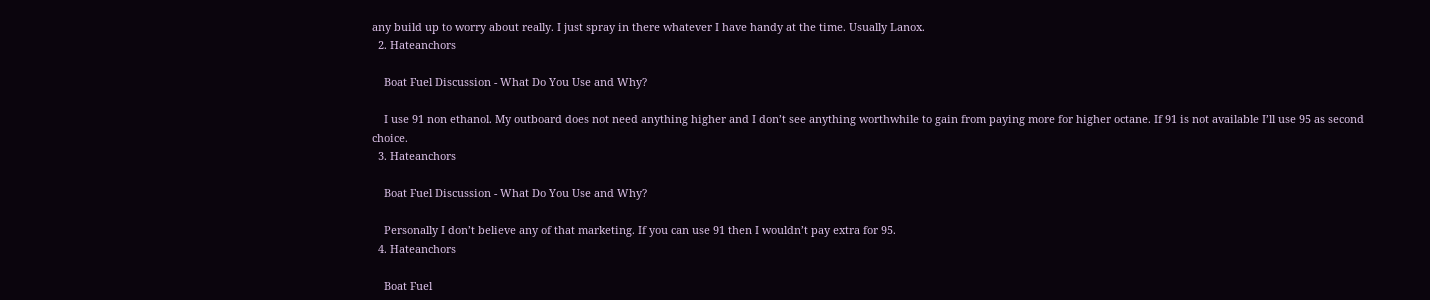any build up to worry about really. I just spray in there whatever I have handy at the time. Usually Lanox.
  2. Hateanchors

    Boat Fuel Discussion - What Do You Use and Why?

    I use 91 non ethanol. My outboard does not need anything higher and I don’t see anything worthwhile to gain from paying more for higher octane. If 91 is not available I’ll use 95 as second choice.
  3. Hateanchors

    Boat Fuel Discussion - What Do You Use and Why?

    Personally I don’t believe any of that marketing. If you can use 91 then I wouldn’t pay extra for 95.
  4. Hateanchors

    Boat Fuel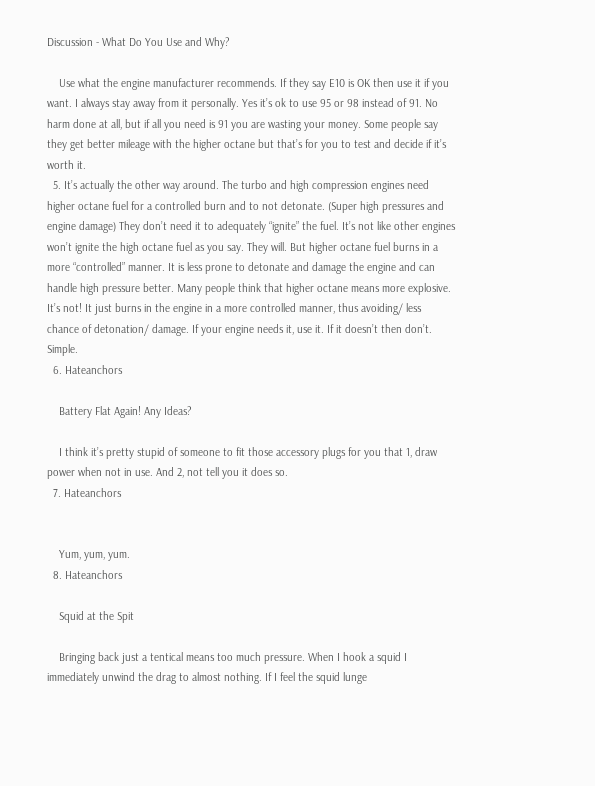Discussion - What Do You Use and Why?

    Use what the engine manufacturer recommends. If they say E10 is OK then use it if you want. I always stay away from it personally. Yes it’s ok to use 95 or 98 instead of 91. No harm done at all, but if all you need is 91 you are wasting your money. Some people say they get better mileage with the higher octane but that’s for you to test and decide if it’s worth it.
  5. It’s actually the other way around. The turbo and high compression engines need higher octane fuel for a controlled burn and to not detonate. (Super high pressures and engine damage) They don’t need it to adequately “ignite” the fuel. It’s not like other engines won’t ignite the high octane fuel as you say. They will. But higher octane fuel burns in a more “controlled” manner. It is less prone to detonate and damage the engine and can handle high pressure better. Many people think that higher octane means more explosive. It’s not! It just burns in the engine in a more controlled manner, thus avoiding/ less chance of detonation/ damage. If your engine needs it, use it. If it doesn’t then don’t. Simple.
  6. Hateanchors

    Battery Flat Again! Any Ideas?

    I think it’s pretty stupid of someone to fit those accessory plugs for you that 1, draw power when not in use. And 2, not tell you it does so.
  7. Hateanchors


    Yum, yum, yum.
  8. Hateanchors

    Squid at the Spit

    Bringing back just a tentical means too much pressure. When I hook a squid I immediately unwind the drag to almost nothing. If I feel the squid lunge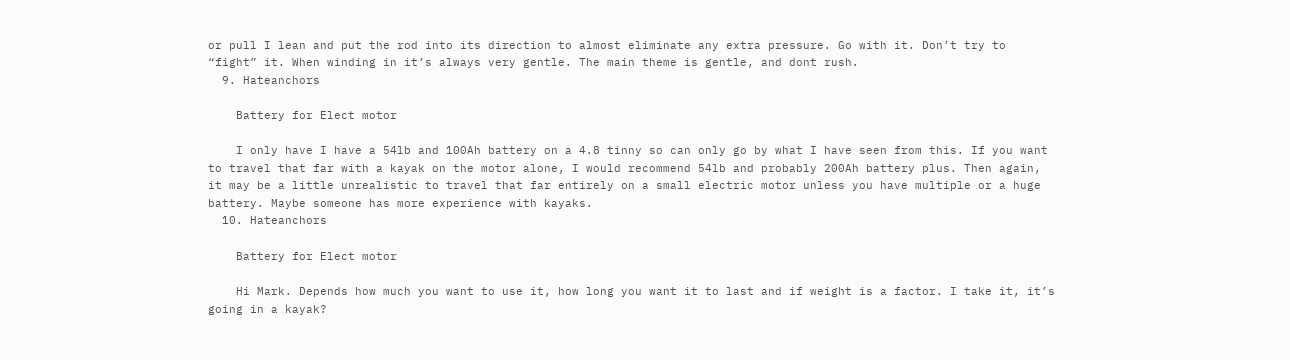or pull I lean and put the rod into its direction to almost eliminate any extra pressure. Go with it. Don’t try to “fight” it. When winding in it’s always very gentle. The main theme is gentle, and dont rush.
  9. Hateanchors

    Battery for Elect motor

    I only have I have a 54lb and 100Ah battery on a 4.8 tinny so can only go by what I have seen from this. If you want to travel that far with a kayak on the motor alone, I would recommend 54lb and probably 200Ah battery plus. Then again, it may be a little unrealistic to travel that far entirely on a small electric motor unless you have multiple or a huge battery. Maybe someone has more experience with kayaks.
  10. Hateanchors

    Battery for Elect motor

    Hi Mark. Depends how much you want to use it, how long you want it to last and if weight is a factor. I take it, it’s going in a kayak?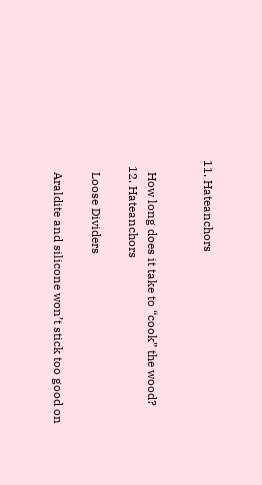11. Hateanchors


    How long does it take to “cook” the wood?
  12. Hateanchors

    Loose Dividers

    Araldite and silicone won’t stick too good on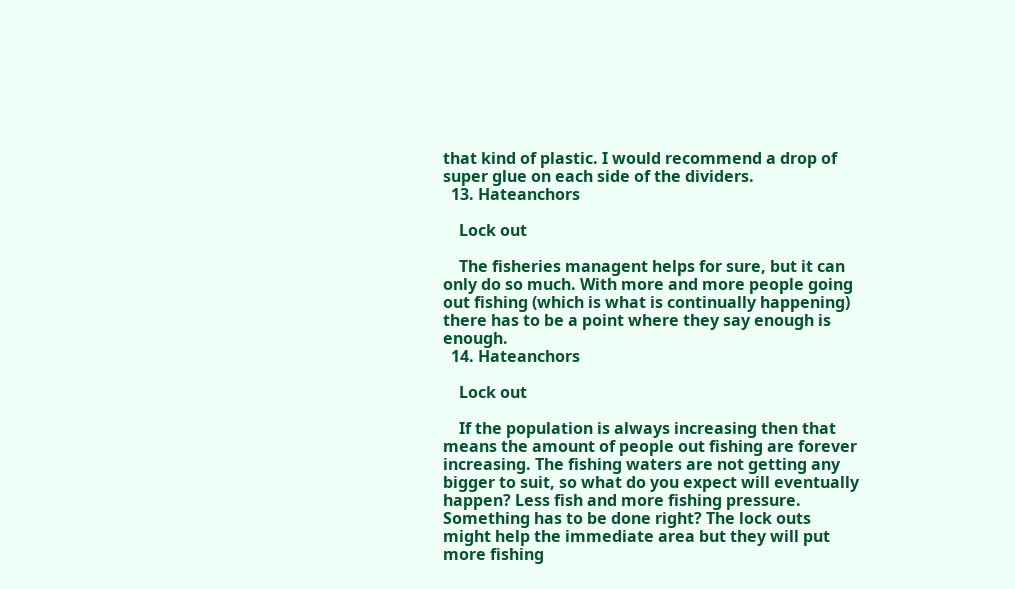that kind of plastic. I would recommend a drop of super glue on each side of the dividers.
  13. Hateanchors

    Lock out

    The fisheries managent helps for sure, but it can only do so much. With more and more people going out fishing (which is what is continually happening) there has to be a point where they say enough is enough.
  14. Hateanchors

    Lock out

    If the population is always increasing then that means the amount of people out fishing are forever increasing. The fishing waters are not getting any bigger to suit, so what do you expect will eventually happen? Less fish and more fishing pressure. Something has to be done right? The lock outs might help the immediate area but they will put more fishing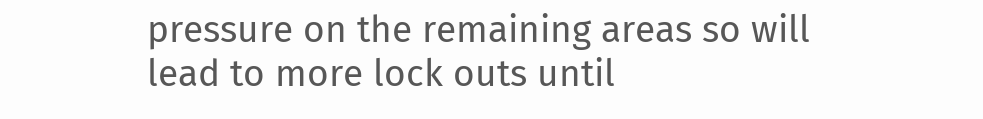pressure on the remaining areas so will lead to more lock outs until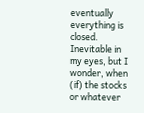eventually everything is closed. Inevitable in my eyes, but I wonder, when (if) the stocks or whatever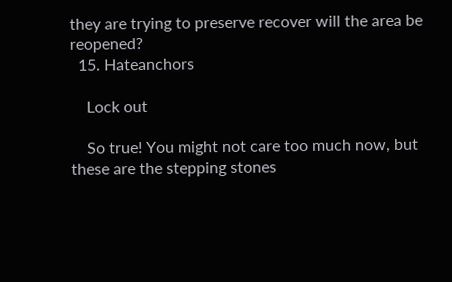they are trying to preserve recover will the area be reopened?
  15. Hateanchors

    Lock out

    So true! You might not care too much now, but these are the stepping stones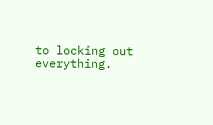to locking out everything.